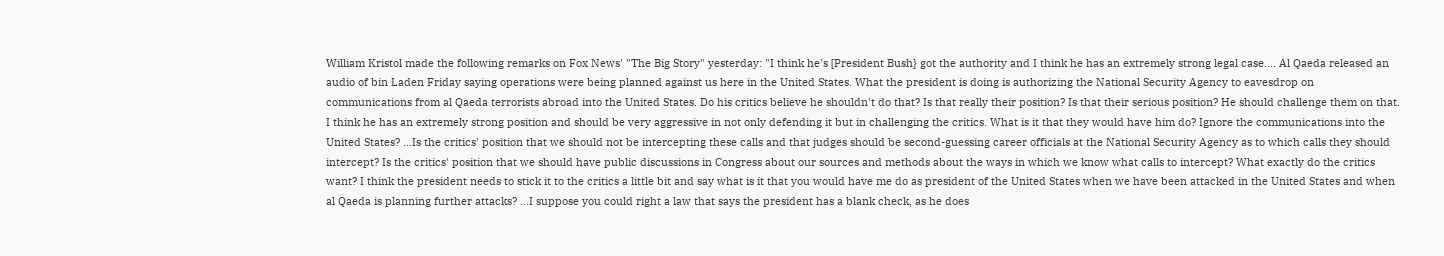William Kristol made the following remarks on Fox News' "The Big Story" yesterday: "I think he's [President Bush} got the authority and I think he has an extremely strong legal case.... Al Qaeda released an audio of bin Laden Friday saying operations were being planned against us here in the United States. What the president is doing is authorizing the National Security Agency to eavesdrop on communications from al Qaeda terrorists abroad into the United States. Do his critics believe he shouldn't do that? Is that really their position? Is that their serious position? He should challenge them on that. I think he has an extremely strong position and should be very aggressive in not only defending it but in challenging the critics. What is it that they would have him do? Ignore the communications into the United States? ...Is the critics' position that we should not be intercepting these calls and that judges should be second-guessing career officials at the National Security Agency as to which calls they should intercept? Is the critics' position that we should have public discussions in Congress about our sources and methods about the ways in which we know what calls to intercept? What exactly do the critics want? I think the president needs to stick it to the critics a little bit and say what is it that you would have me do as president of the United States when we have been attacked in the United States and when al Qaeda is planning further attacks? ...I suppose you could right a law that says the president has a blank check, as he does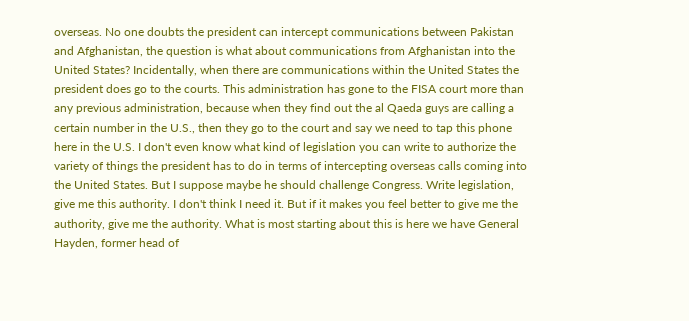overseas. No one doubts the president can intercept communications between Pakistan and Afghanistan, the question is what about communications from Afghanistan into the United States? Incidentally, when there are communications within the United States the president does go to the courts. This administration has gone to the FISA court more than any previous administration, because when they find out the al Qaeda guys are calling a certain number in the U.S., then they go to the court and say we need to tap this phone here in the U.S. I don't even know what kind of legislation you can write to authorize the variety of things the president has to do in terms of intercepting overseas calls coming into the United States. But I suppose maybe he should challenge Congress. Write legislation, give me this authority. I don't think I need it. But if it makes you feel better to give me the authority, give me the authority. What is most starting about this is here we have General Hayden, former head of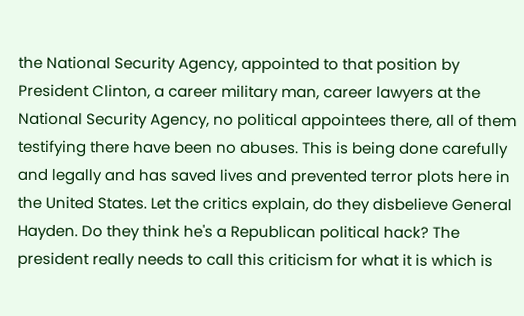the National Security Agency, appointed to that position by President Clinton, a career military man, career lawyers at the National Security Agency, no political appointees there, all of them testifying there have been no abuses. This is being done carefully and legally and has saved lives and prevented terror plots here in the United States. Let the critics explain, do they disbelieve General Hayden. Do they think he's a Republican political hack? The president really needs to call this criticism for what it is which is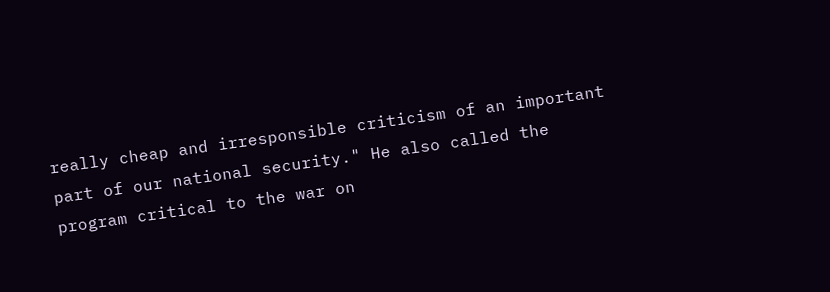really cheap and irresponsible criticism of an important part of our national security." He also called the program critical to the war on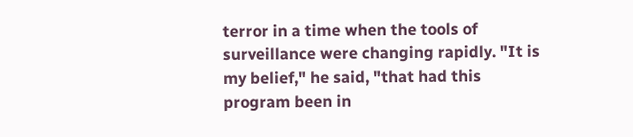terror in a time when the tools of surveillance were changing rapidly. "It is my belief," he said, "that had this program been in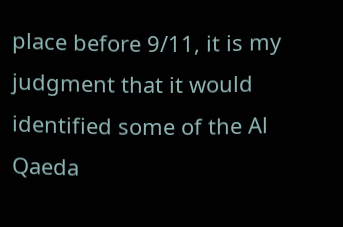place before 9/11, it is my judgment that it would identified some of the Al Qaeda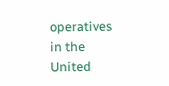operatives in the United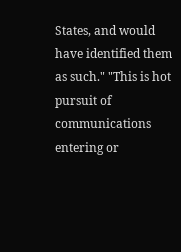States, and would have identified them as such." "This is hot pursuit of communications entering or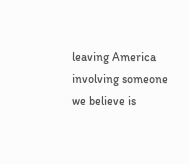leaving America involving someone we believe is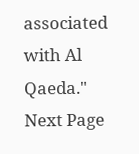associated with Al Qaeda."
Next Page